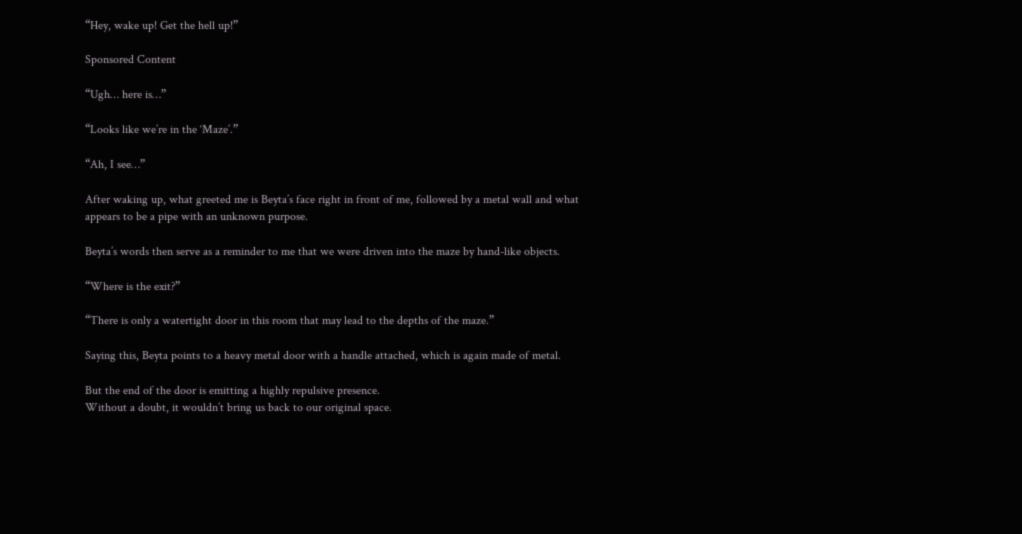“Hey, wake up! Get the hell up!”

Sponsored Content

“Ugh… here is…”

“Looks like we’re in the ‘Maze’.”

“Ah, I see…”

After waking up, what greeted me is Beyta’s face right in front of me, followed by a metal wall and what appears to be a pipe with an unknown purpose.

Beyta’s words then serve as a reminder to me that we were driven into the maze by hand-like objects.

“Where is the exit?”

“There is only a watertight door in this room that may lead to the depths of the maze.”

Saying this, Beyta points to a heavy metal door with a handle attached, which is again made of metal.

But the end of the door is emitting a highly repulsive presence.
Without a doubt, it wouldn’t bring us back to our original space.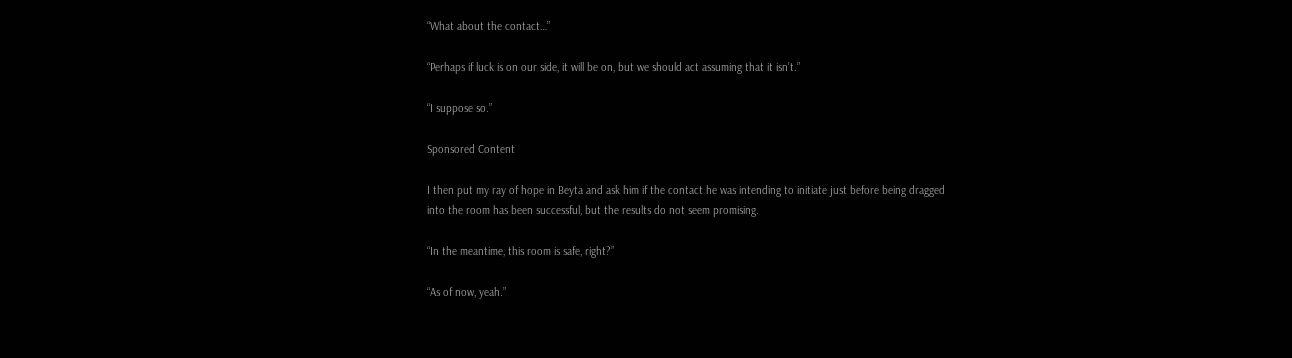“What about the contact…”

“Perhaps if luck is on our side, it will be on, but we should act assuming that it isn’t.”

“I suppose so.”

Sponsored Content

I then put my ray of hope in Beyta and ask him if the contact he was intending to initiate just before being dragged into the room has been successful, but the results do not seem promising.

“In the meantime, this room is safe, right?”

“As of now, yeah.”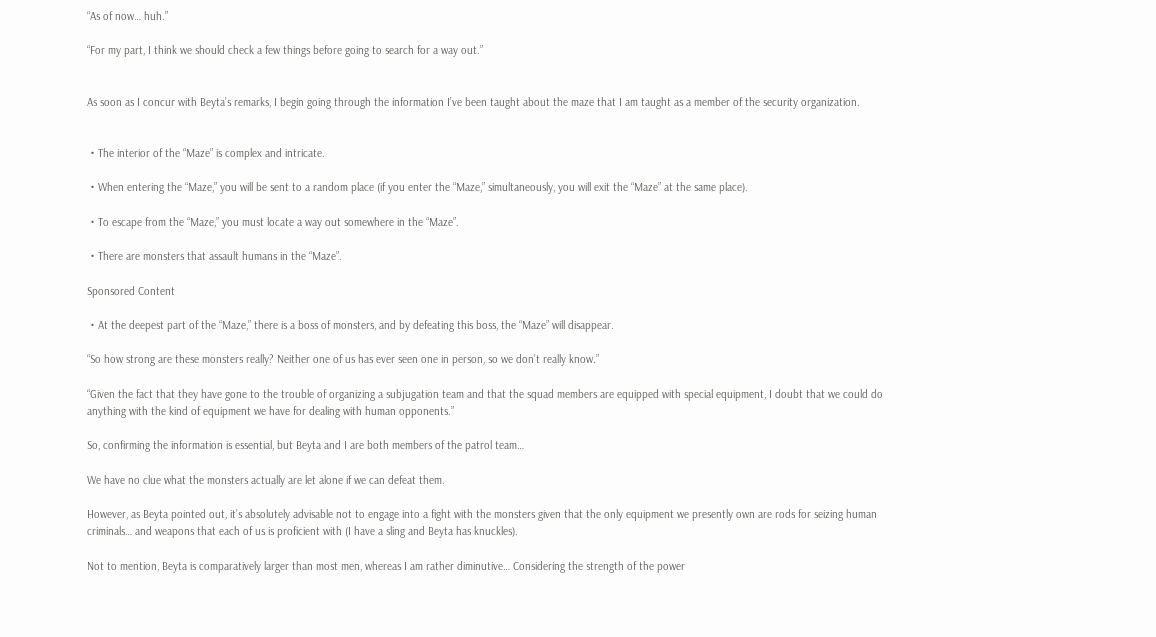“As of now… huh.”

“For my part, I think we should check a few things before going to search for a way out.”


As soon as I concur with Beyta’s remarks, I begin going through the information I’ve been taught about the maze that I am taught as a member of the security organization.


・The interior of the “Maze” is complex and intricate.

・When entering the “Maze,” you will be sent to a random place (if you enter the “Maze,” simultaneously, you will exit the “Maze” at the same place).

・To escape from the “Maze,” you must locate a way out somewhere in the “Maze”.

・There are monsters that assault humans in the “Maze”.

Sponsored Content

・At the deepest part of the “Maze,” there is a boss of monsters, and by defeating this boss, the “Maze” will disappear.

“So how strong are these monsters really? Neither one of us has ever seen one in person, so we don’t really know.”

“Given the fact that they have gone to the trouble of organizing a subjugation team and that the squad members are equipped with special equipment, I doubt that we could do anything with the kind of equipment we have for dealing with human opponents.”

So, confirming the information is essential, but Beyta and I are both members of the patrol team…

We have no clue what the monsters actually are let alone if we can defeat them.

However, as Beyta pointed out, it’s absolutely advisable not to engage into a fight with the monsters given that the only equipment we presently own are rods for seizing human criminals… and weapons that each of us is proficient with (I have a sling and Beyta has knuckles).

Not to mention, Beyta is comparatively larger than most men, whereas I am rather diminutive… Considering the strength of the power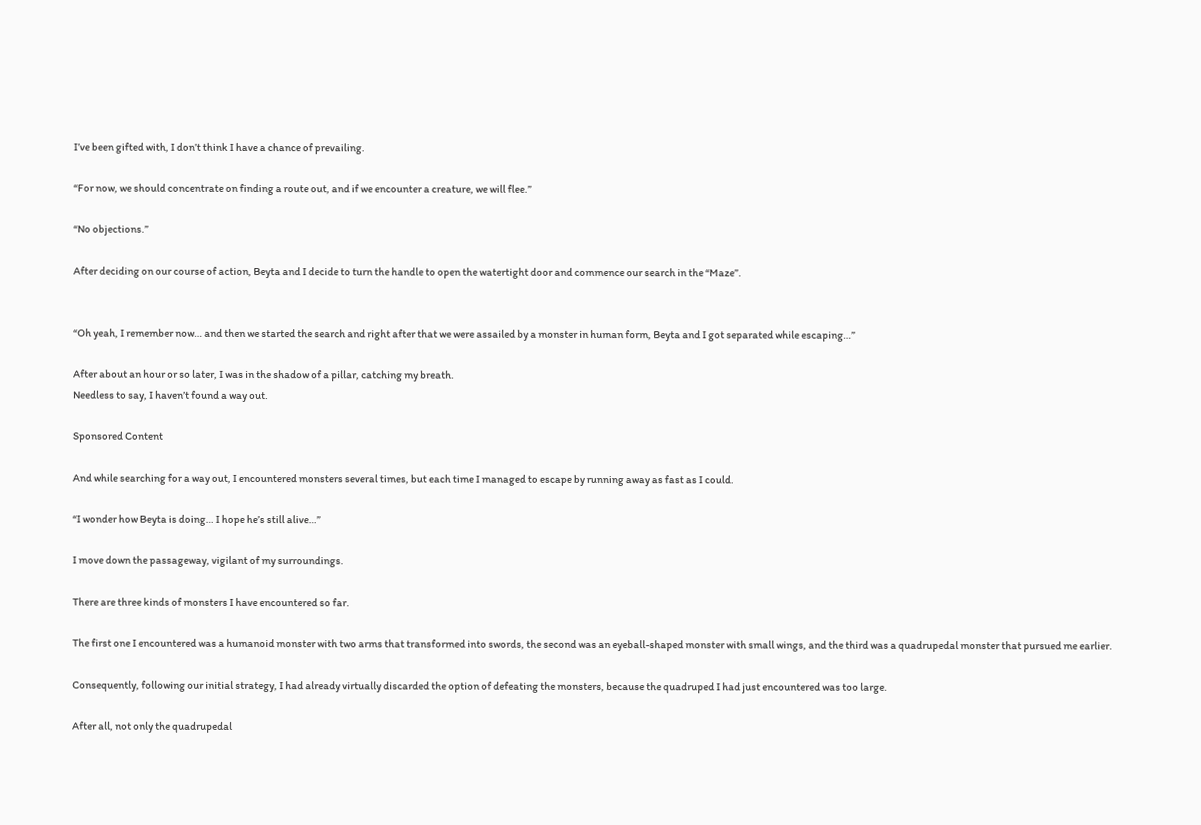I’ve been gifted with, I don’t think I have a chance of prevailing.

“For now, we should concentrate on finding a route out, and if we encounter a creature, we will flee.”

“No objections.”

After deciding on our course of action, Beyta and I decide to turn the handle to open the watertight door and commence our search in the “Maze”.


“Oh yeah, I remember now… and then we started the search and right after that we were assailed by a monster in human form, Beyta and I got separated while escaping…”

After about an hour or so later, I was in the shadow of a pillar, catching my breath.
Needless to say, I haven’t found a way out.

Sponsored Content

And while searching for a way out, I encountered monsters several times, but each time I managed to escape by running away as fast as I could.

“I wonder how Beyta is doing… I hope he’s still alive…”

I move down the passageway, vigilant of my surroundings.

There are three kinds of monsters I have encountered so far.

The first one I encountered was a humanoid monster with two arms that transformed into swords, the second was an eyeball-shaped monster with small wings, and the third was a quadrupedal monster that pursued me earlier.

Consequently, following our initial strategy, I had already virtually discarded the option of defeating the monsters, because the quadruped I had just encountered was too large.

After all, not only the quadrupedal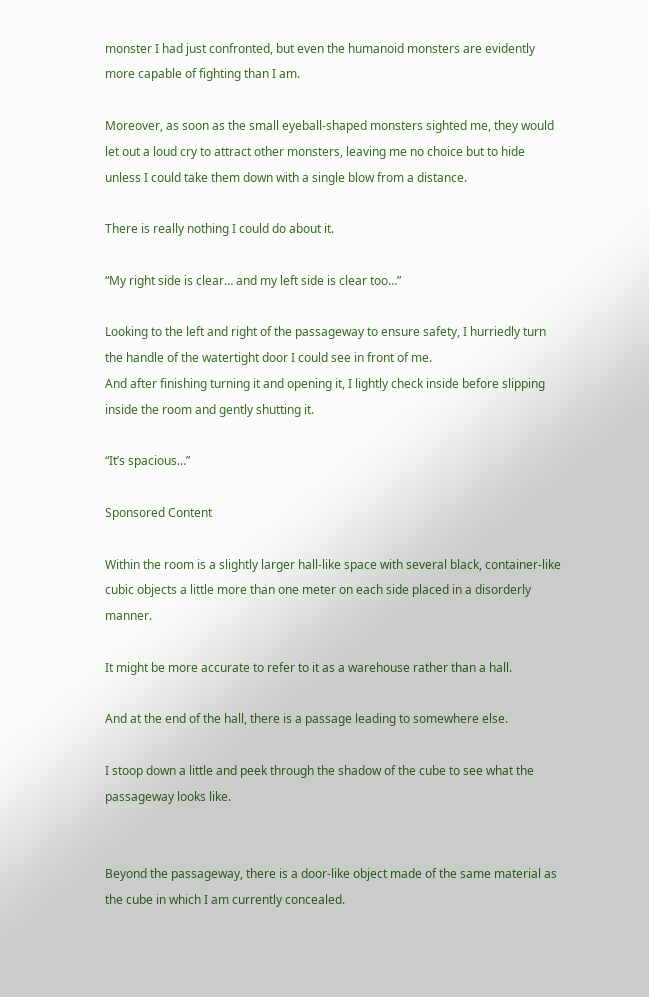monster I had just confronted, but even the humanoid monsters are evidently more capable of fighting than I am.

Moreover, as soon as the small eyeball-shaped monsters sighted me, they would let out a loud cry to attract other monsters, leaving me no choice but to hide unless I could take them down with a single blow from a distance.

There is really nothing I could do about it.

“My right side is clear… and my left side is clear too…”

Looking to the left and right of the passageway to ensure safety, I hurriedly turn the handle of the watertight door I could see in front of me.
And after finishing turning it and opening it, I lightly check inside before slipping inside the room and gently shutting it.

“It’s spacious…”

Sponsored Content

Within the room is a slightly larger hall-like space with several black, container-like cubic objects a little more than one meter on each side placed in a disorderly manner.

It might be more accurate to refer to it as a warehouse rather than a hall.

And at the end of the hall, there is a passage leading to somewhere else.

I stoop down a little and peek through the shadow of the cube to see what the passageway looks like.


Beyond the passageway, there is a door-like object made of the same material as the cube in which I am currently concealed.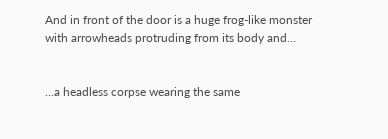And in front of the door is a huge frog-like monster with arrowheads protruding from its body and…


…a headless corpse wearing the same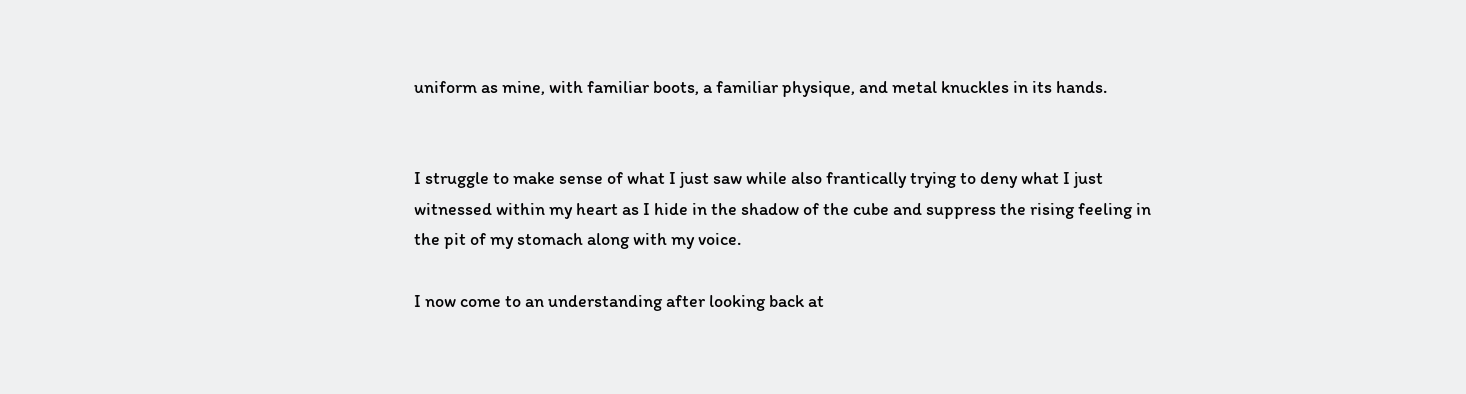uniform as mine, with familiar boots, a familiar physique, and metal knuckles in its hands.


I struggle to make sense of what I just saw while also frantically trying to deny what I just witnessed within my heart as I hide in the shadow of the cube and suppress the rising feeling in the pit of my stomach along with my voice.

I now come to an understanding after looking back at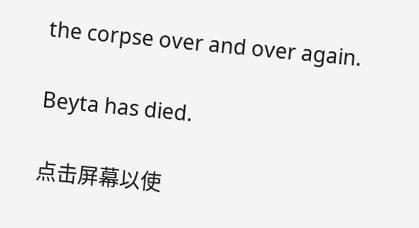the corpse over and over again.

Beyta has died.

点击屏幕以使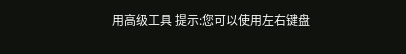用高级工具 提示:您可以使用左右键盘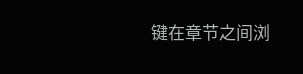键在章节之间浏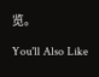览。

You'll Also Like